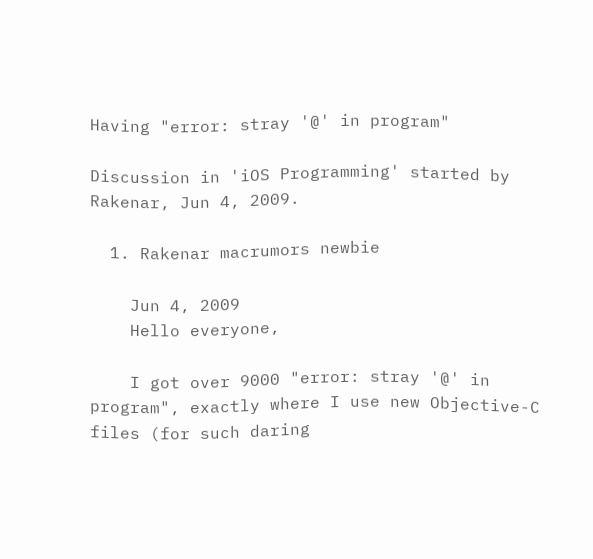Having "error: stray '@' in program"

Discussion in 'iOS Programming' started by Rakenar, Jun 4, 2009.

  1. Rakenar macrumors newbie

    Jun 4, 2009
    Hello everyone,

    I got over 9000 "error: stray '@' in program", exactly where I use new Objective-C files (for such daring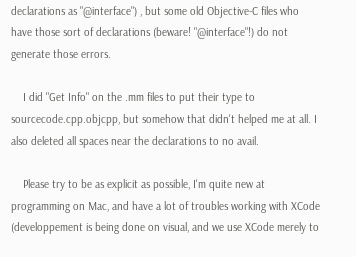declarations as "@interface") , but some old Objective-C files who have those sort of declarations (beware! "@interface"!) do not generate those errors.

    I did "Get Info" on the .mm files to put their type to sourcecode.cpp.objcpp, but somehow that didn't helped me at all. I also deleted all spaces near the declarations to no avail.

    Please try to be as explicit as possible, I'm quite new at programming on Mac, and have a lot of troubles working with XCode (developpement is being done on visual, and we use XCode merely to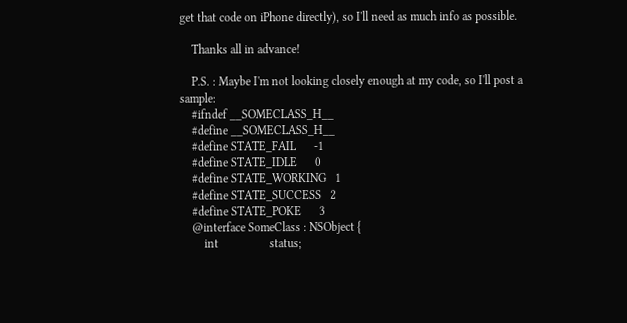get that code on iPhone directly), so I'll need as much info as possible.

    Thanks all in advance!

    P.S. : Maybe I'm not looking closely enough at my code, so I'll post a sample:
    #ifndef __SOMECLASS_H__
    #define __SOMECLASS_H__
    #define STATE_FAIL      -1
    #define STATE_IDLE      0
    #define STATE_WORKING   1
    #define STATE_SUCCESS   2
    #define STATE_POKE      3
    @interface SomeClass : NSObject {
        int                 status;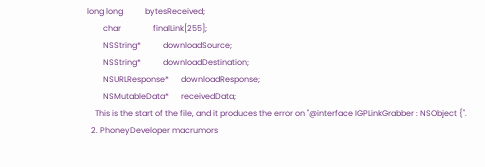long long           bytesReceived;
        char                finalLink[255];
        NSString*           downloadSource;
        NSString*           downloadDestination;
        NSURLResponse*      downloadResponse;
        NSMutableData*      receivedData;
    This is the start of the file, and it produces the error on "@interface IGPLinkGrabber : NSObject {".
  2. PhoneyDeveloper macrumors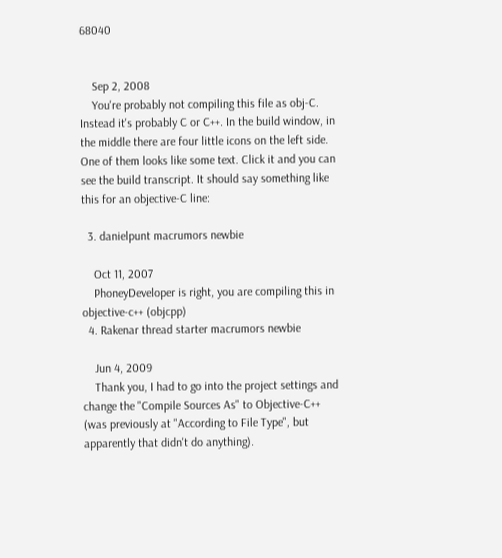68040


    Sep 2, 2008
    You're probably not compiling this file as obj-C. Instead it's probably C or C++. In the build window, in the middle there are four little icons on the left side. One of them looks like some text. Click it and you can see the build transcript. It should say something like this for an objective-C line:

  3. danielpunt macrumors newbie

    Oct 11, 2007
    PhoneyDeveloper is right, you are compiling this in objective-c++ (objcpp)
  4. Rakenar thread starter macrumors newbie

    Jun 4, 2009
    Thank you, I had to go into the project settings and change the "Compile Sources As" to Objective-C++ (was previously at "According to File Type", but apparently that didn't do anything).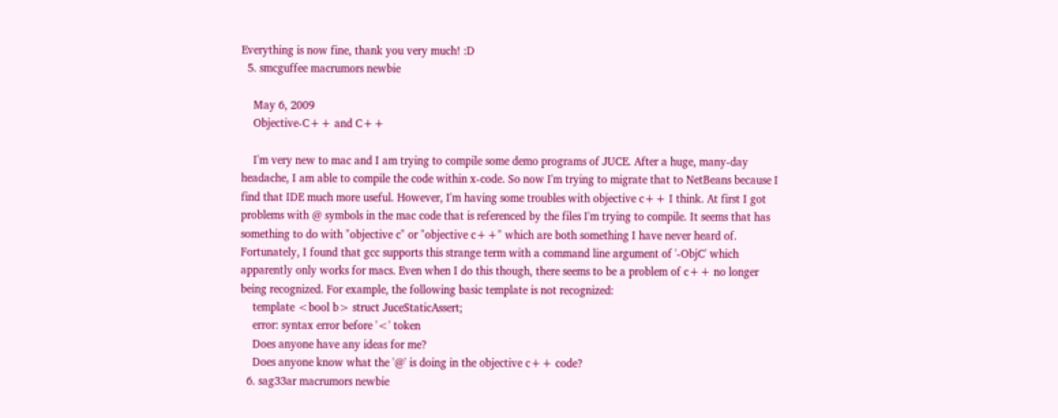Everything is now fine, thank you very much! :D
  5. smcguffee macrumors newbie

    May 6, 2009
    Objective-C++ and C++

    I'm very new to mac and I am trying to compile some demo programs of JUCE. After a huge, many-day headache, I am able to compile the code within x-code. So now I'm trying to migrate that to NetBeans because I find that IDE much more useful. However, I'm having some troubles with objective c++ I think. At first I got problems with @ symbols in the mac code that is referenced by the files I'm trying to compile. It seems that has something to do with "objective c" or "objective c++" which are both something I have never heard of. Fortunately, I found that gcc supports this strange term with a command line argument of '-ObjC' which apparently only works for macs. Even when I do this though, there seems to be a problem of c++ no longer being recognized. For example, the following basic template is not recognized:
    template <bool b> struct JuceStaticAssert;
    error: syntax error before '<' token
    Does anyone have any ideas for me?
    Does anyone know what the '@' is doing in the objective c++ code?
  6. sag33ar macrumors newbie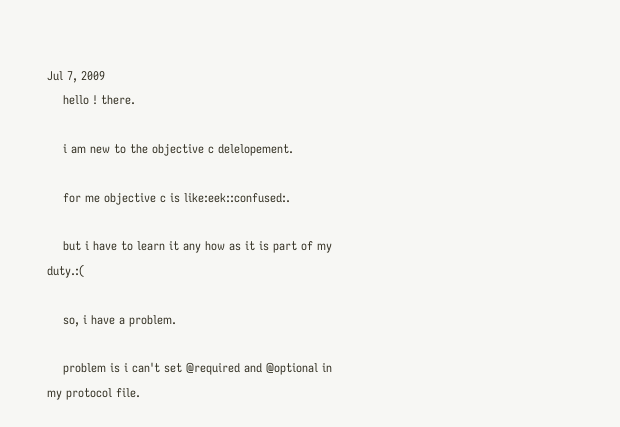Jul 7, 2009
    hello ! there.

    i am new to the objective c delelopement.

    for me objective c is like:eek::confused:.

    but i have to learn it any how as it is part of my duty.:(

    so, i have a problem.

    problem is i can't set @required and @optional in my protocol file.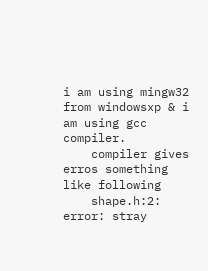i am using mingw32 from windowsxp & i am using gcc compiler.
    compiler gives erros something like following
    shape.h:2: error: stray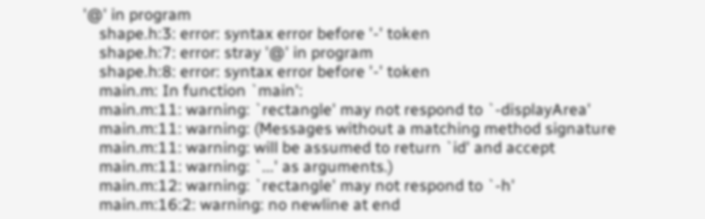'@' in program
    shape.h:3: error: syntax error before '-' token
    shape.h:7: error: stray '@' in program
    shape.h:8: error: syntax error before '-' token
    main.m: In function `main':
    main.m:11: warning: `rectangle' may not respond to `-displayArea'
    main.m:11: warning: (Messages without a matching method signature
    main.m:11: warning: will be assumed to return `id' and accept
    main.m:11: warning: `...' as arguments.)
    main.m:12: warning: `rectangle' may not respond to `-h'
    main.m:16:2: warning: no newline at end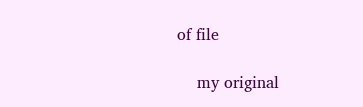of file

    my original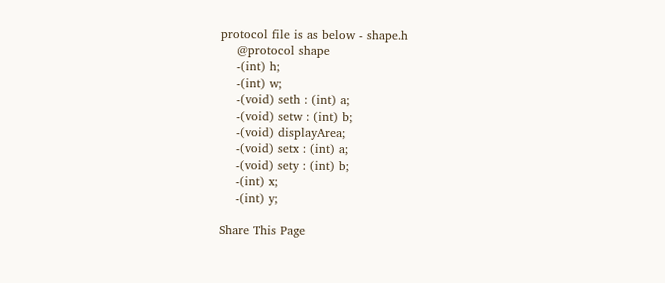protocol file is as below - shape.h
    @protocol shape
    -(int) h;
    -(int) w;
    -(void) seth : (int) a;
    -(void) setw : (int) b;
    -(void) displayArea;
    -(void) setx : (int) a;
    -(void) sety : (int) b;
    -(int) x;
    -(int) y;

Share This Page